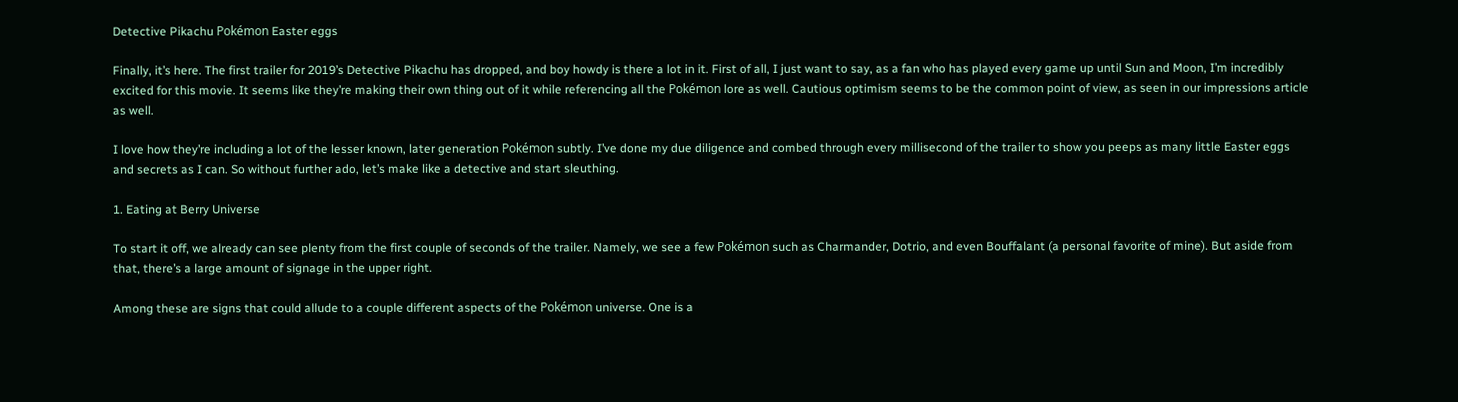Detective Pikachu Pokémon Easter eggs

Finally, it’s here. The first trailer for 2019’s Detective Pikachu has dropped, and boy howdy is there a lot in it. First of all, I just want to say, as a fan who has played every game up until Sun and Moon, I’m incredibly excited for this movie. It seems like they’re making their own thing out of it while referencing all the Pokémon lore as well. Cautious optimism seems to be the common point of view, as seen in our impressions article as well.

I love how they’re including a lot of the lesser known, later generation Pokémon subtly. I’ve done my due diligence and combed through every millisecond of the trailer to show you peeps as many little Easter eggs and secrets as I can. So without further ado, let’s make like a detective and start sleuthing.

1. Eating at Berry Universe

To start it off, we already can see plenty from the first couple of seconds of the trailer. Namely, we see a few Pokémon such as Charmander, Dotrio, and even Bouffalant (a personal favorite of mine). But aside from that, there’s a large amount of signage in the upper right.

Among these are signs that could allude to a couple different aspects of the Pokémon universe. One is a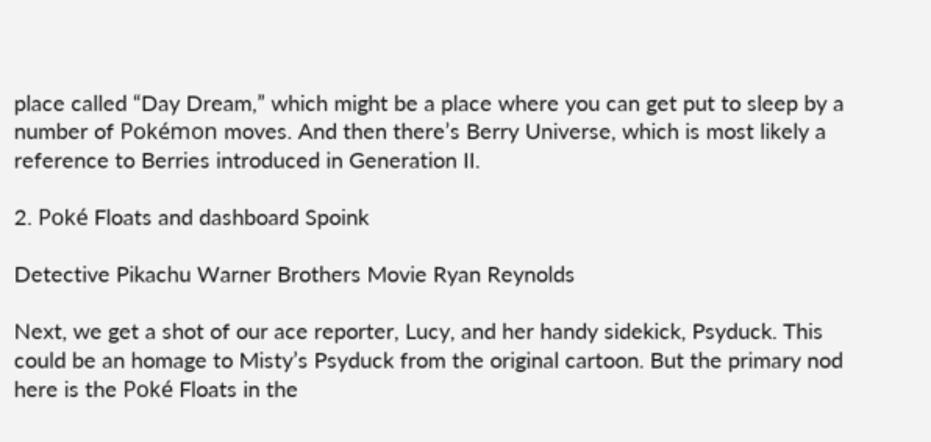place called “Day Dream,” which might be a place where you can get put to sleep by a number of Pokémon moves. And then there’s Berry Universe, which is most likely a reference to Berries introduced in Generation II.

2. Poké Floats and dashboard Spoink

Detective Pikachu Warner Brothers Movie Ryan Reynolds

Next, we get a shot of our ace reporter, Lucy, and her handy sidekick, Psyduck. This could be an homage to Misty’s Psyduck from the original cartoon. But the primary nod here is the Poké Floats in the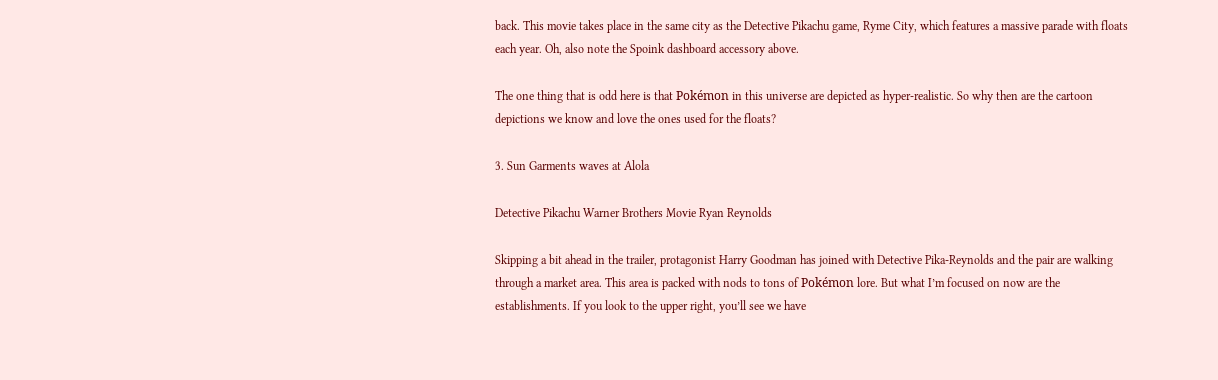back. This movie takes place in the same city as the Detective Pikachu game, Ryme City, which features a massive parade with floats each year. Oh, also note the Spoink dashboard accessory above.

The one thing that is odd here is that Pokémon in this universe are depicted as hyper-realistic. So why then are the cartoon depictions we know and love the ones used for the floats?

3. Sun Garments waves at Alola

Detective Pikachu Warner Brothers Movie Ryan Reynolds

Skipping a bit ahead in the trailer, protagonist Harry Goodman has joined with Detective Pika-Reynolds and the pair are walking through a market area. This area is packed with nods to tons of Pokémon lore. But what I’m focused on now are the establishments. If you look to the upper right, you’ll see we have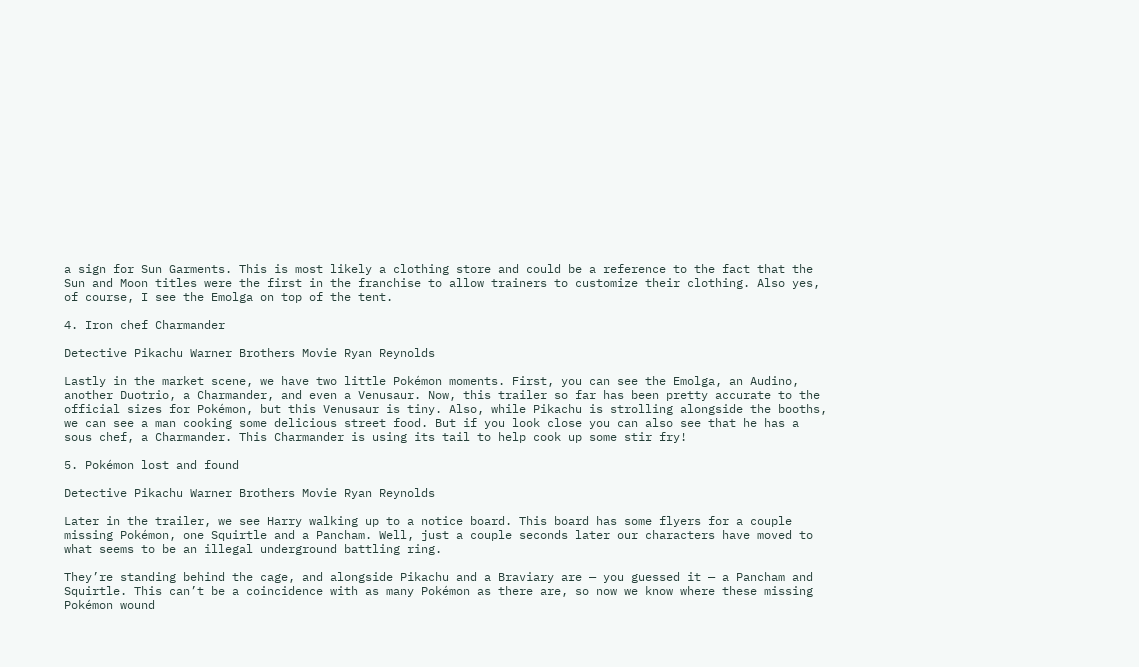a sign for Sun Garments. This is most likely a clothing store and could be a reference to the fact that the Sun and Moon titles were the first in the franchise to allow trainers to customize their clothing. Also yes, of course, I see the Emolga on top of the tent.

4. Iron chef Charmander

Detective Pikachu Warner Brothers Movie Ryan Reynolds

Lastly in the market scene, we have two little Pokémon moments. First, you can see the Emolga, an Audino, another Duotrio, a Charmander, and even a Venusaur. Now, this trailer so far has been pretty accurate to the official sizes for Pokémon, but this Venusaur is tiny. Also, while Pikachu is strolling alongside the booths, we can see a man cooking some delicious street food. But if you look close you can also see that he has a sous chef, a Charmander. This Charmander is using its tail to help cook up some stir fry!

5. Pokémon lost and found

Detective Pikachu Warner Brothers Movie Ryan Reynolds

Later in the trailer, we see Harry walking up to a notice board. This board has some flyers for a couple missing Pokémon, one Squirtle and a Pancham. Well, just a couple seconds later our characters have moved to what seems to be an illegal underground battling ring.

They’re standing behind the cage, and alongside Pikachu and a Braviary are — you guessed it — a Pancham and Squirtle. This can’t be a coincidence with as many Pokémon as there are, so now we know where these missing Pokémon wound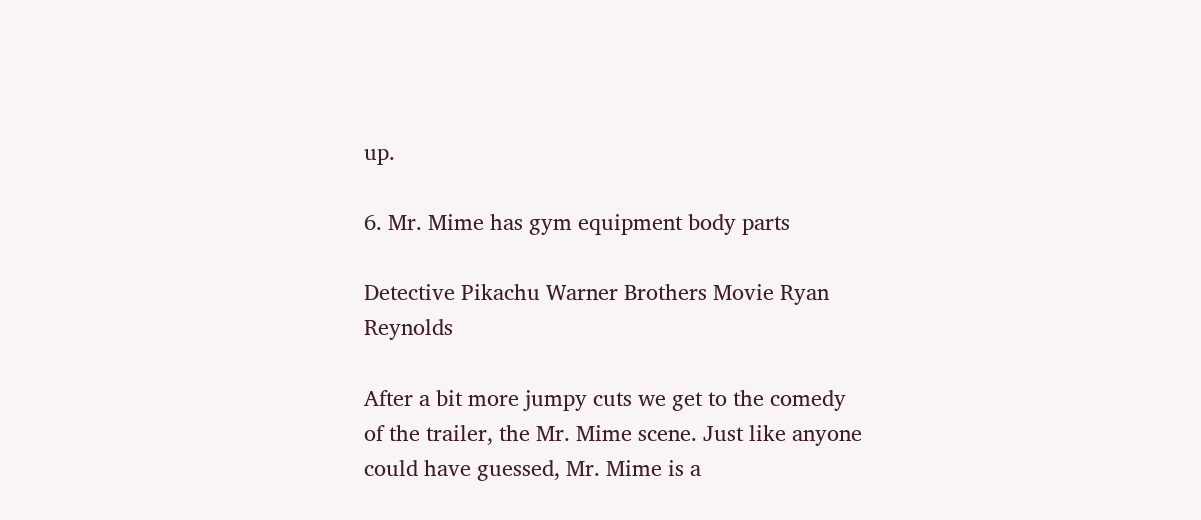up.

6. Mr. Mime has gym equipment body parts

Detective Pikachu Warner Brothers Movie Ryan Reynolds

After a bit more jumpy cuts we get to the comedy of the trailer, the Mr. Mime scene. Just like anyone could have guessed, Mr. Mime is a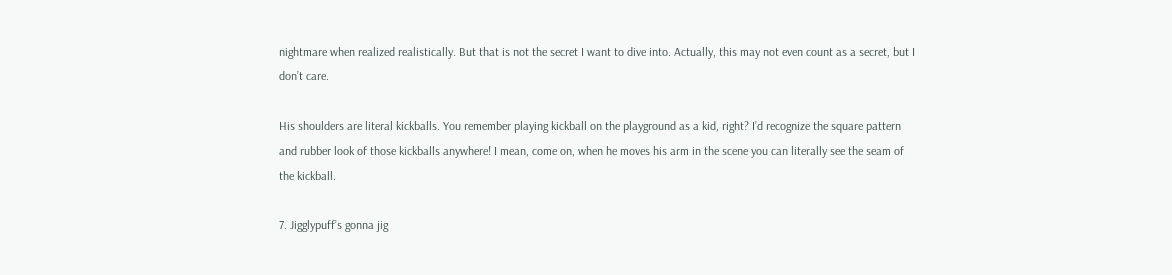nightmare when realized realistically. But that is not the secret I want to dive into. Actually, this may not even count as a secret, but I don’t care.

His shoulders are literal kickballs. You remember playing kickball on the playground as a kid, right? I’d recognize the square pattern and rubber look of those kickballs anywhere! I mean, come on, when he moves his arm in the scene you can literally see the seam of the kickball.

7. Jigglypuff’s gonna jig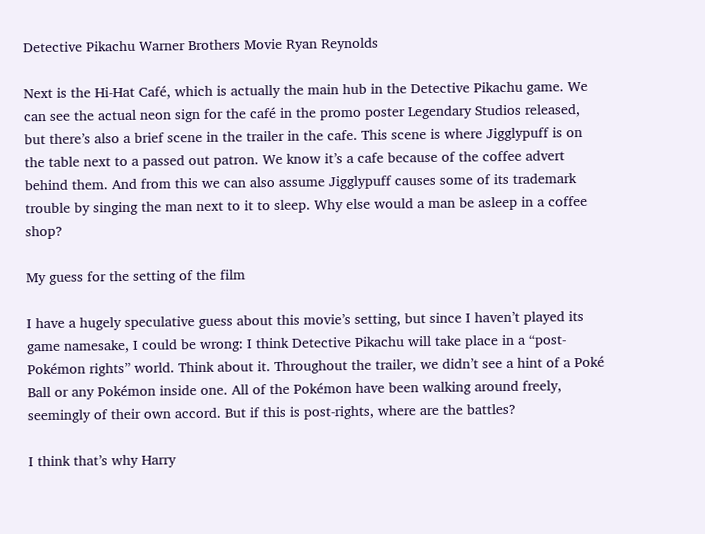Detective Pikachu Warner Brothers Movie Ryan Reynolds

Next is the Hi-Hat Café, which is actually the main hub in the Detective Pikachu game. We can see the actual neon sign for the café in the promo poster Legendary Studios released, but there’s also a brief scene in the trailer in the cafe. This scene is where Jigglypuff is on the table next to a passed out patron. We know it’s a cafe because of the coffee advert behind them. And from this we can also assume Jigglypuff causes some of its trademark trouble by singing the man next to it to sleep. Why else would a man be asleep in a coffee shop?

My guess for the setting of the film

I have a hugely speculative guess about this movie’s setting, but since I haven’t played its game namesake, I could be wrong: I think Detective Pikachu will take place in a “post-Pokémon rights” world. Think about it. Throughout the trailer, we didn’t see a hint of a Poké Ball or any Pokémon inside one. All of the Pokémon have been walking around freely, seemingly of their own accord. But if this is post-rights, where are the battles?

I think that’s why Harry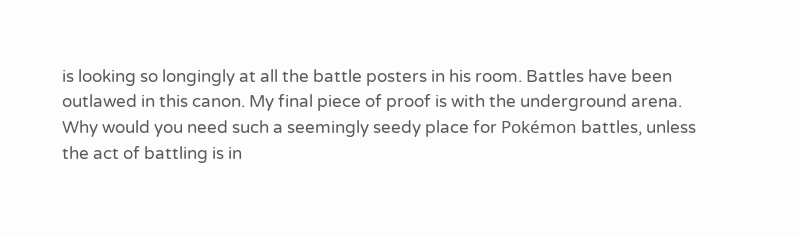is looking so longingly at all the battle posters in his room. Battles have been outlawed in this canon. My final piece of proof is with the underground arena. Why would you need such a seemingly seedy place for Pokémon battles, unless the act of battling is in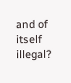and of itself illegal?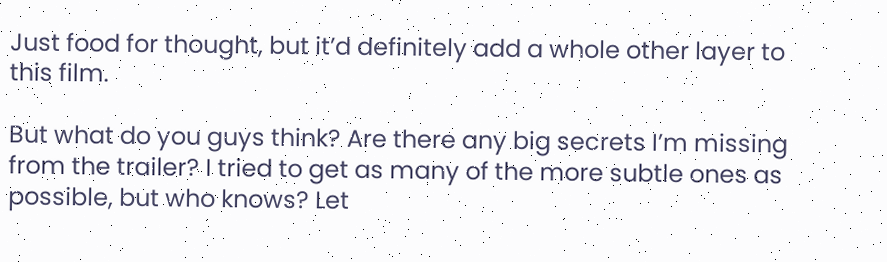Just food for thought, but it’d definitely add a whole other layer to this film.

But what do you guys think? Are there any big secrets I’m missing from the trailer? I tried to get as many of the more subtle ones as possible, but who knows? Let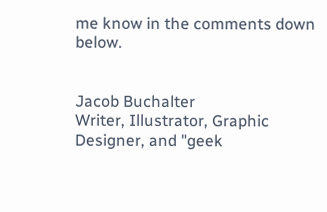me know in the comments down below.


Jacob Buchalter
Writer, Illustrator, Graphic Designer, and "geek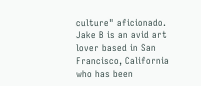culture" aficionado. Jake B is an avid art lover based in San Francisco, California who has been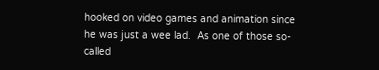hooked on video games and animation since he was just a wee lad.  As one of those so-called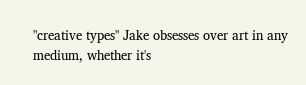"creative types" Jake obsesses over art in any medium, whether it's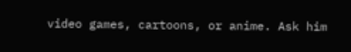video games, cartoons, or anime. Ask him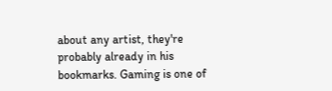about any artist, they're probably already in his bookmarks. Gaming is one of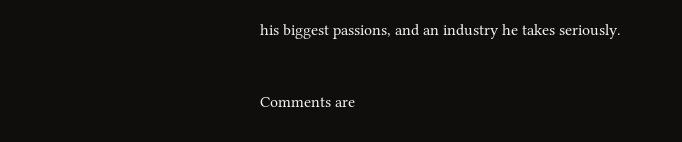his biggest passions, and an industry he takes seriously.


Comments are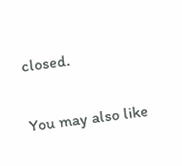closed.

You may also like